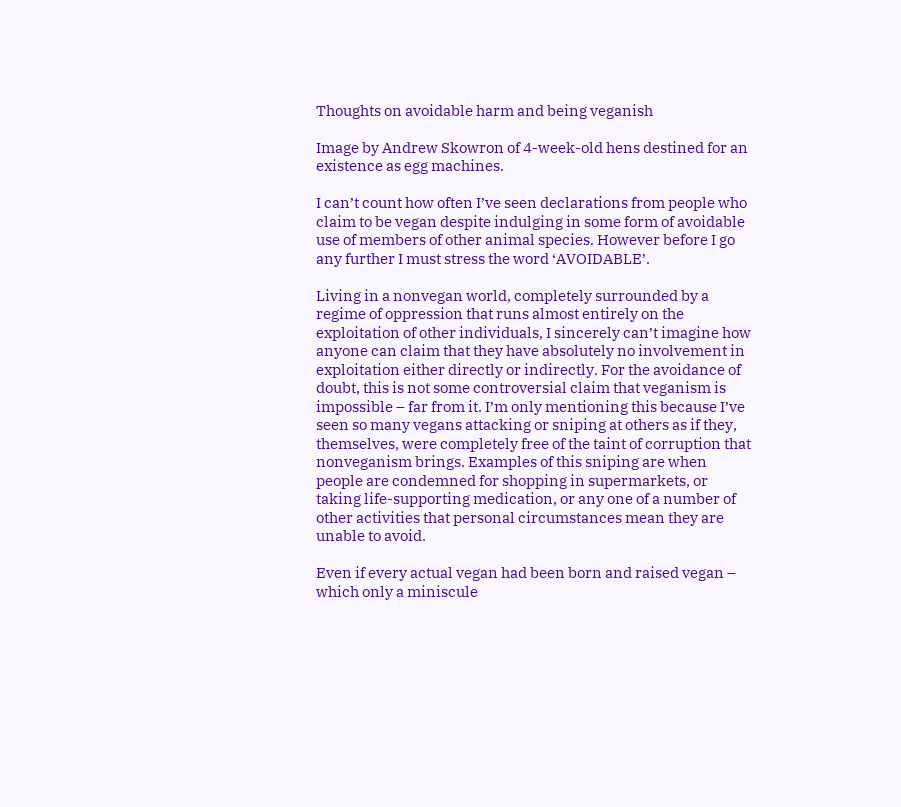Thoughts on avoidable harm and being veganish

Image by Andrew Skowron of 4-week-old hens destined for an existence as egg machines.

I can’t count how often I’ve seen declarations from people who claim to be vegan despite indulging in some form of avoidable use of members of other animal species. However before I go any further I must stress the word ‘AVOIDABLE’.

Living in a nonvegan world, completely surrounded by a regime of oppression that runs almost entirely on the exploitation of other individuals, I sincerely can’t imagine how anyone can claim that they have absolutely no involvement in exploitation either directly or indirectly. For the avoidance of doubt, this is not some controversial claim that veganism is impossible – far from it. I’m only mentioning this because I’ve seen so many vegans attacking or sniping at others as if they, themselves, were completely free of the taint of corruption that nonveganism brings. Examples of this sniping are when people are condemned for shopping in supermarkets, or taking life-supporting medication, or any one of a number of other activities that personal circumstances mean they are unable to avoid.

Even if every actual vegan had been born and raised vegan – which only a miniscule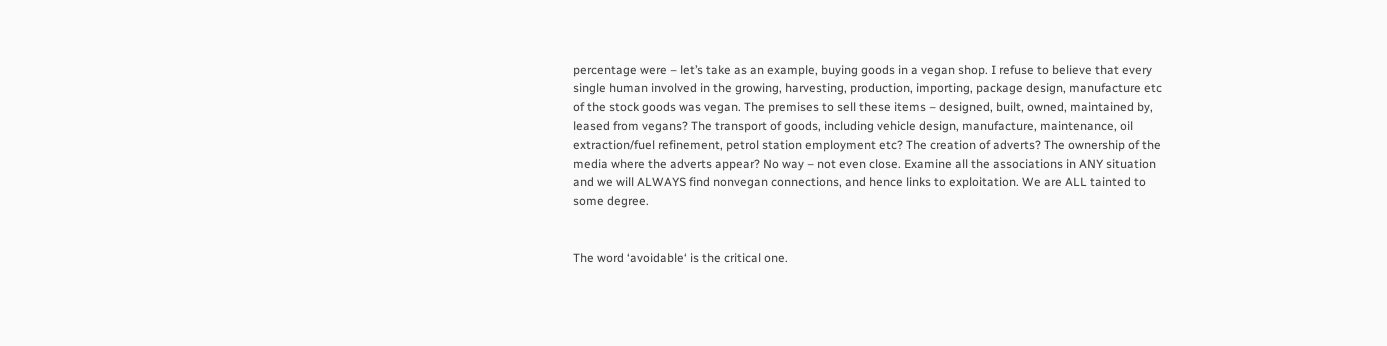percentage were – let’s take as an example, buying goods in a vegan shop. I refuse to believe that every single human involved in the growing, harvesting, production, importing, package design, manufacture etc of the stock goods was vegan. The premises to sell these items – designed, built, owned, maintained by, leased from vegans? The transport of goods, including vehicle design, manufacture, maintenance, oil extraction/fuel refinement, petrol station employment etc? The creation of adverts? The ownership of the media where the adverts appear? No way – not even close. Examine all the associations in ANY situation and we will ALWAYS find nonvegan connections, and hence links to exploitation. We are ALL tainted to some degree.


The word ‘avoidable‘ is the critical one.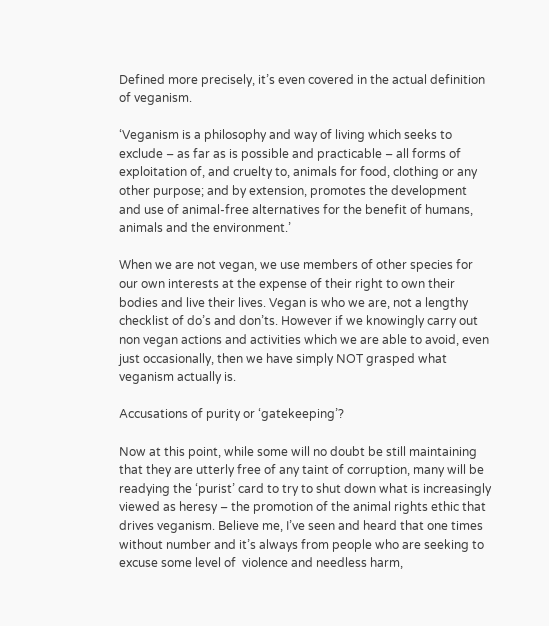Defined more precisely, it’s even covered in the actual definition of veganism.

‘Veganism is a philosophy and way of living which seeks to exclude – as far as is possible and practicable – all forms of exploitation of, and cruelty to, animals for food, clothing or any other purpose; and by extension, promotes the development and use of animal-free alternatives for the benefit of humans, animals and the environment.’

When we are not vegan, we use members of other species for our own interests at the expense of their right to own their bodies and live their lives. Vegan is who we are, not a lengthy checklist of do’s and don’ts. However if we knowingly carry out non vegan actions and activities which we are able to avoid, even just occasionally, then we have simply NOT grasped what veganism actually is.

Accusations of purity or ‘gatekeeping’?

Now at this point, while some will no doubt be still maintaining that they are utterly free of any taint of corruption, many will be readying the ‘purist’ card to try to shut down what is increasingly viewed as heresy – the promotion of the animal rights ethic that drives veganism. Believe me, I’ve seen and heard that one times without number and it’s always from people who are seeking to excuse some level of  violence and needless harm,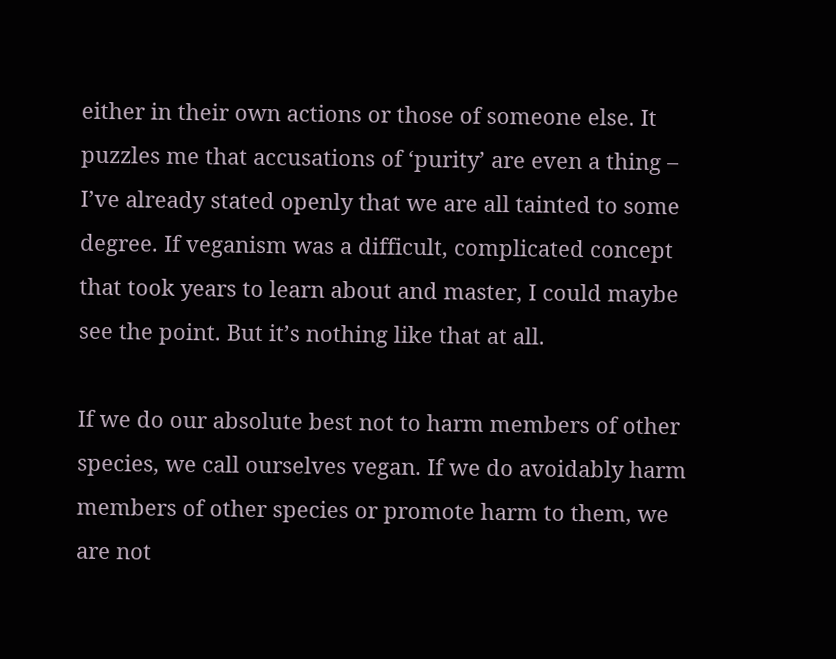either in their own actions or those of someone else. It puzzles me that accusations of ‘purity’ are even a thing – I’ve already stated openly that we are all tainted to some degree. If veganism was a difficult, complicated concept that took years to learn about and master, I could maybe see the point. But it’s nothing like that at all.

If we do our absolute best not to harm members of other species, we call ourselves vegan. If we do avoidably harm members of other species or promote harm to them, we are not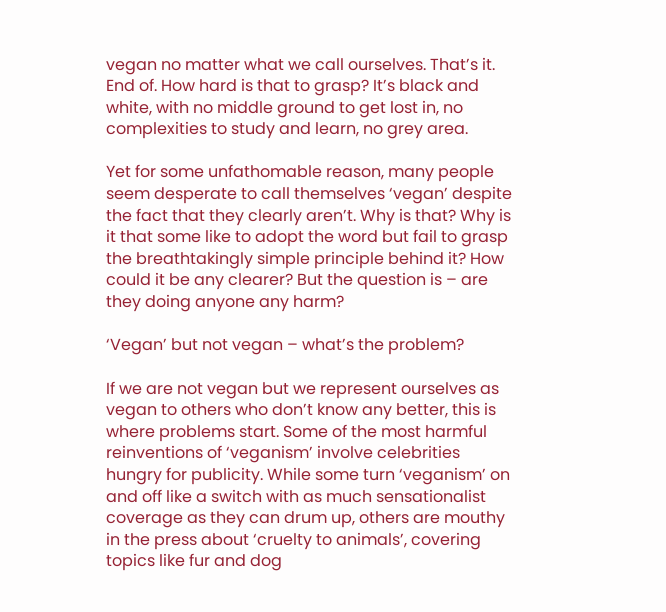vegan no matter what we call ourselves. That’s it. End of. How hard is that to grasp? It’s black and white, with no middle ground to get lost in, no complexities to study and learn, no grey area.

Yet for some unfathomable reason, many people seem desperate to call themselves ‘vegan’ despite the fact that they clearly aren’t. Why is that? Why is it that some like to adopt the word but fail to grasp the breathtakingly simple principle behind it? How could it be any clearer? But the question is – are they doing anyone any harm?

‘Vegan’ but not vegan – what’s the problem?

If we are not vegan but we represent ourselves as vegan to others who don’t know any better, this is where problems start. Some of the most harmful reinventions of ‘veganism’ involve celebrities hungry for publicity. While some turn ‘veganism’ on and off like a switch with as much sensationalist coverage as they can drum up, others are mouthy in the press about ‘cruelty to animals’, covering topics like fur and dog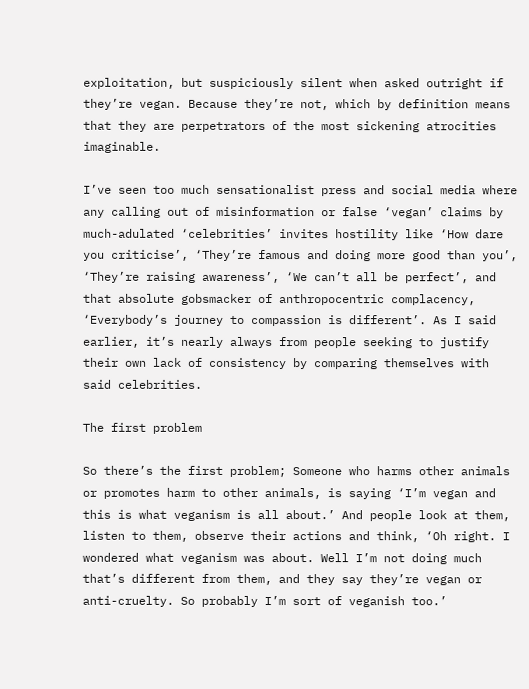exploitation, but suspiciously silent when asked outright if they’re vegan. Because they’re not, which by definition means that they are perpetrators of the most sickening atrocities imaginable.

I’ve seen too much sensationalist press and social media where any calling out of misinformation or false ‘vegan’ claims by much-adulated ‘celebrities’ invites hostility like ‘How dare you criticise’, ‘They’re famous and doing more good than you’, ‘They’re raising awareness’, ‘We can’t all be perfect’, and that absolute gobsmacker of anthropocentric complacency, ‘Everybody’s journey to compassion is different’. As I said earlier, it’s nearly always from people seeking to justify their own lack of consistency by comparing themselves with said celebrities.

The first problem

So there’s the first problem; Someone who harms other animals or promotes harm to other animals, is saying ‘I’m vegan and this is what veganism is all about.’ And people look at them, listen to them, observe their actions and think, ‘Oh right. I wondered what veganism was about. Well I’m not doing much that’s different from them, and they say they’re vegan or anti-cruelty. So probably I’m sort of veganish too.’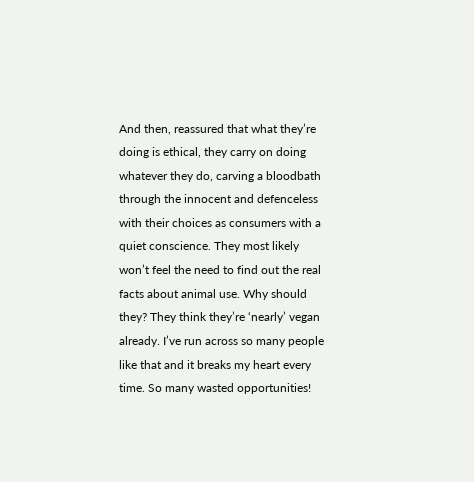And then, reassured that what they’re doing is ethical, they carry on doing whatever they do, carving a bloodbath through the innocent and defenceless with their choices as consumers with a quiet conscience. They most likely won’t feel the need to find out the real facts about animal use. Why should they? They think they’re ‘nearly’ vegan already. I’ve run across so many people like that and it breaks my heart every time. So many wasted opportunities!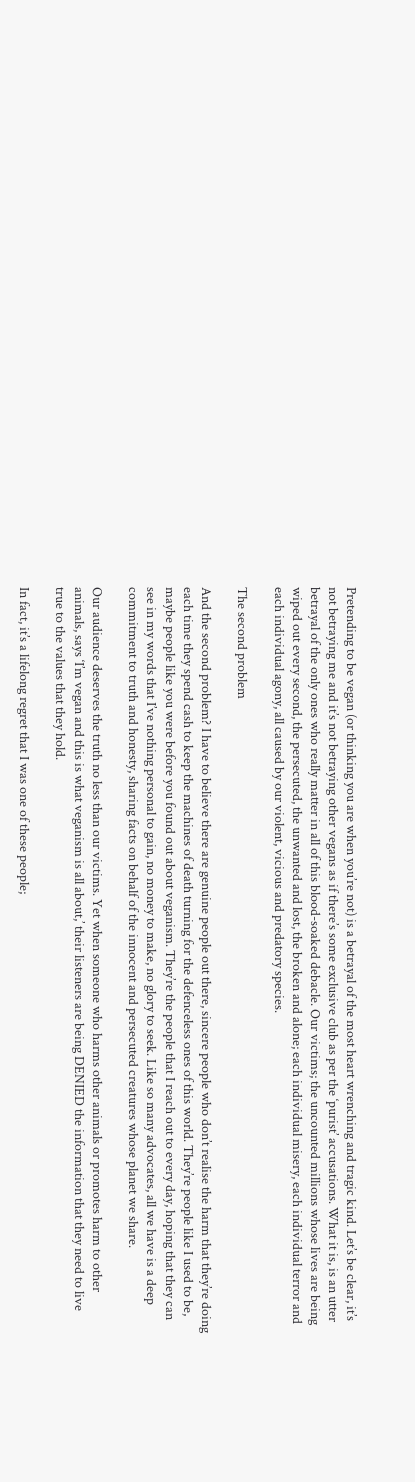Pretending to be vegan (or thinking you are when you’re not) is a betrayal of the most heart wrenching and tragic kind. Let’s be clear, it’s not betraying me and it’s not betraying other vegans as if there’s some exclusive club as per the ‘purist’ accusations. What it is, is an utter betrayal of the only ones who really matter in all of this blood-soaked debacle. Our victims; the uncounted millions whose lives are being wiped out every second, the persecuted, the unwanted and lost, the broken and alone; each individual misery, each individual terror and each individual agony, all caused by our violent, vicious and predatory species.

The second problem

And the second problem? I have to believe there are genuine people out there, sincere people who don’t realise the harm that they’re doing each time they spend cash to keep the machines of death turning for the defenceless ones of this world. They’re people like I used to be, maybe people like you were before you found out about veganism. They’re the people that I reach out to every day, hoping that they can see in my words that I’ve nothing personal to gain, no money to make, no glory to seek. Like so many advocates, all we have is a deep commitment to truth and honesty, sharing facts on behalf of the innocent and persecuted creatures whose planet we share.

Our audience deserves the truth no less than our victims. Yet when someone who harms other animals or promotes harm to other animals, says ‘I’m vegan and this is what veganism is all about,’ their listeners are being DENIED the information that they need to live true to the values that they hold.

In fact, it’s a lifelong regret that I was one of these people;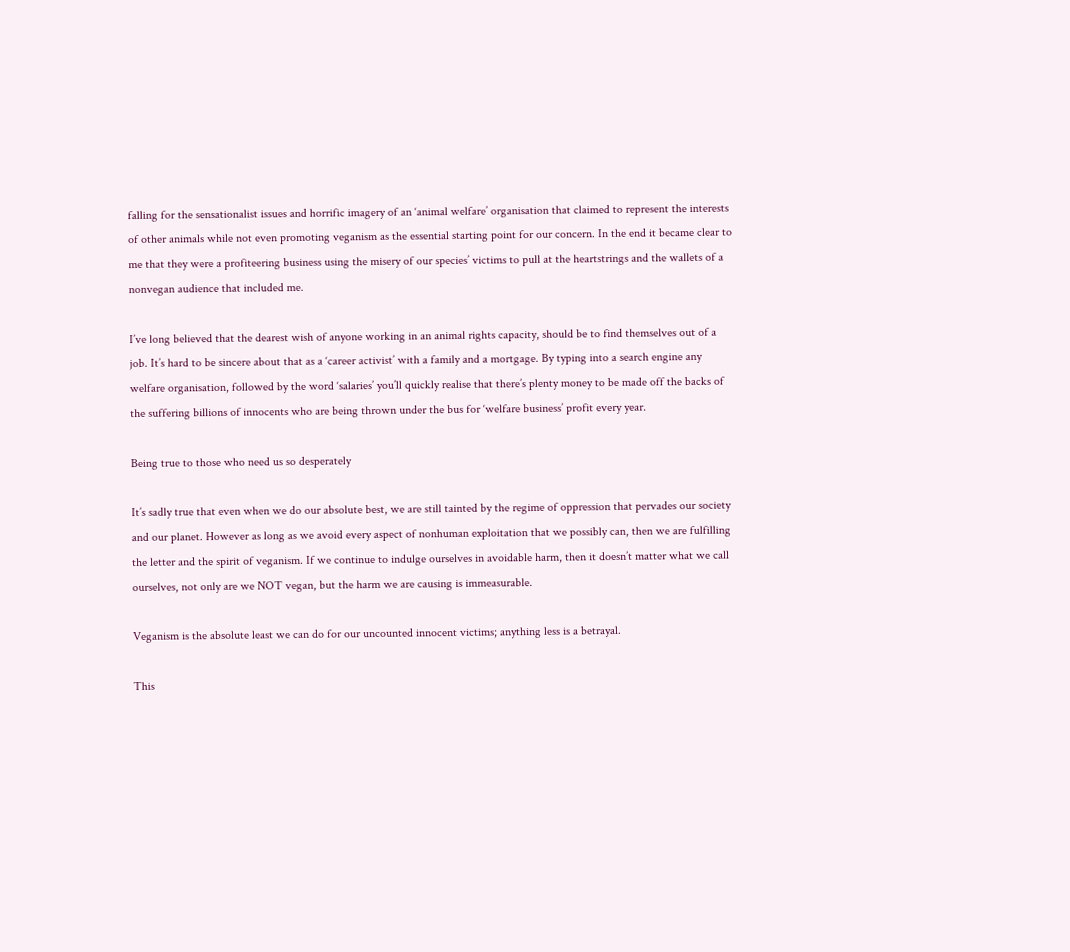falling for the sensationalist issues and horrific imagery of an ‘animal welfare’ organisation that claimed to represent the interests of other animals while not even promoting veganism as the essential starting point for our concern. In the end it became clear to me that they were a profiteering business using the misery of our species’ victims to pull at the heartstrings and the wallets of a nonvegan audience that included me.

I’ve long believed that the dearest wish of anyone working in an animal rights capacity, should be to find themselves out of a job. It’s hard to be sincere about that as a ‘career activist’ with a family and a mortgage. By typing into a search engine any welfare organisation, followed by the word ‘salaries’ you’ll quickly realise that there’s plenty money to be made off the backs of the suffering billions of innocents who are being thrown under the bus for ‘welfare business’ profit every year.

Being true to those who need us so desperately

It’s sadly true that even when we do our absolute best, we are still tainted by the regime of oppression that pervades our society and our planet. However as long as we avoid every aspect of nonhuman exploitation that we possibly can, then we are fulfilling the letter and the spirit of veganism. If we continue to indulge ourselves in avoidable harm, then it doesn’t matter what we call ourselves, not only are we NOT vegan, but the harm we are causing is immeasurable.

Veganism is the absolute least we can do for our uncounted innocent victims; anything less is a betrayal.

This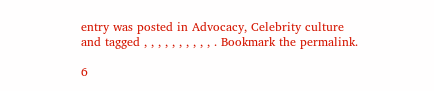entry was posted in Advocacy, Celebrity culture and tagged , , , , , , , , , , . Bookmark the permalink.

6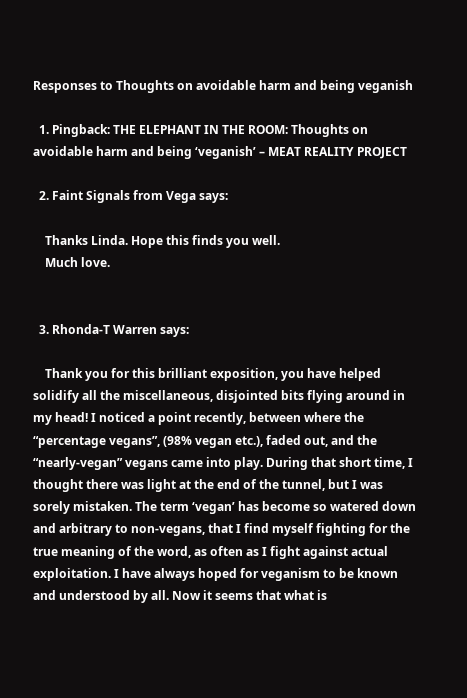Responses to Thoughts on avoidable harm and being veganish

  1. Pingback: THE ELEPHANT IN THE ROOM: Thoughts on avoidable harm and being ‘veganish’ – MEAT REALITY PROJECT

  2. Faint Signals from Vega says:

    Thanks Linda. Hope this finds you well.
    Much love.


  3. Rhonda-T Warren says:

    Thank you for this brilliant exposition, you have helped solidify all the miscellaneous, disjointed bits flying around in my head! I noticed a point recently, between where the “percentage vegans”, (98% vegan etc.), faded out, and the “nearly-vegan” vegans came into play. During that short time, I thought there was light at the end of the tunnel, but I was sorely mistaken. The term ‘vegan’ has become so watered down and arbitrary to non-vegans, that I find myself fighting for the true meaning of the word, as often as I fight against actual exploitation. I have always hoped for veganism to be known and understood by all. Now it seems that what is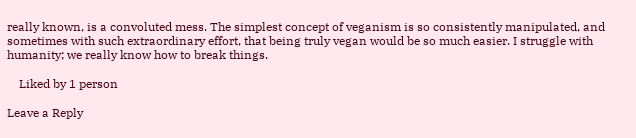really known, is a convoluted mess. The simplest concept of veganism is so consistently manipulated, and sometimes with such extraordinary effort, that being truly vegan would be so much easier. I struggle with humanity; we really know how to break things.

    Liked by 1 person

Leave a Reply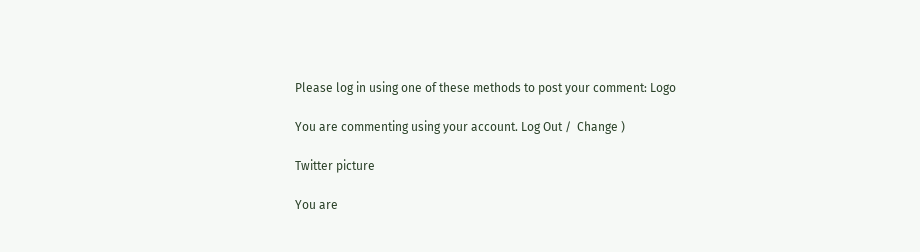Please log in using one of these methods to post your comment: Logo

You are commenting using your account. Log Out /  Change )

Twitter picture

You are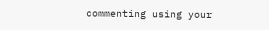commenting using your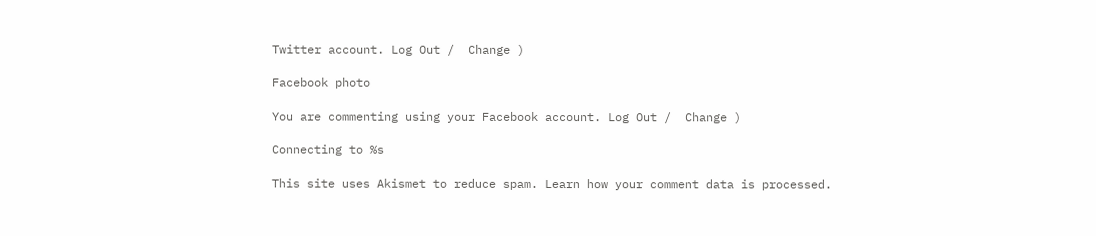Twitter account. Log Out /  Change )

Facebook photo

You are commenting using your Facebook account. Log Out /  Change )

Connecting to %s

This site uses Akismet to reduce spam. Learn how your comment data is processed.